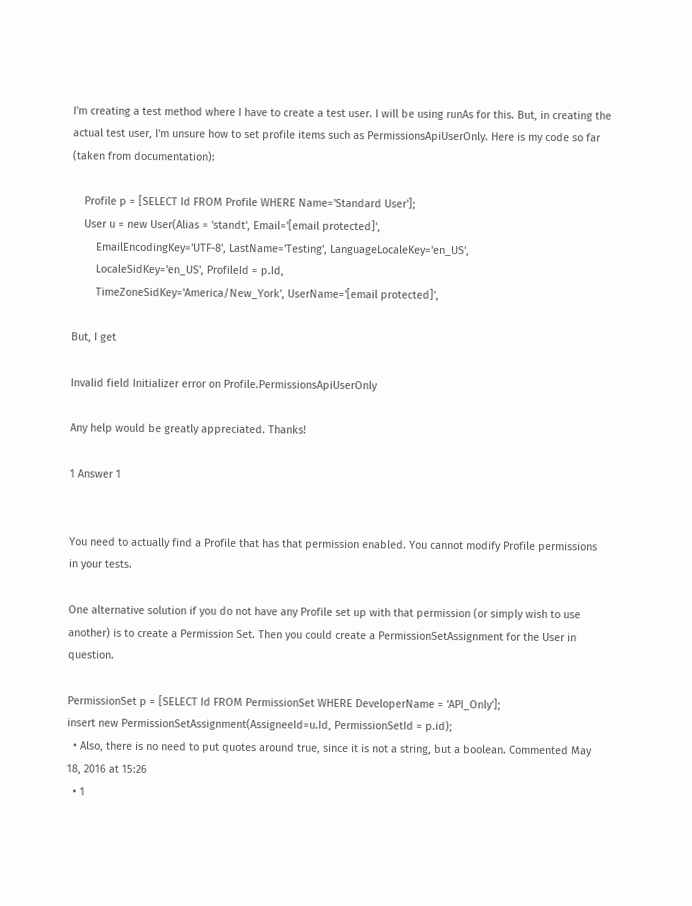I'm creating a test method where I have to create a test user. I will be using runAs for this. But, in creating the actual test user, I'm unsure how to set profile items such as PermissionsApiUserOnly. Here is my code so far (taken from documentation):

    Profile p = [SELECT Id FROM Profile WHERE Name='Standard User'];
    User u = new User(Alias = 'standt', Email='[email protected]',
        EmailEncodingKey='UTF-8', LastName='Testing', LanguageLocaleKey='en_US',
        LocaleSidKey='en_US', ProfileId = p.Id,
        TimeZoneSidKey='America/New_York', UserName='[email protected]',

But, I get

Invalid field Initializer error on Profile.PermissionsApiUserOnly

Any help would be greatly appreciated. Thanks!

1 Answer 1


You need to actually find a Profile that has that permission enabled. You cannot modify Profile permissions in your tests.

One alternative solution if you do not have any Profile set up with that permission (or simply wish to use another) is to create a Permission Set. Then you could create a PermissionSetAssignment for the User in question.

PermissionSet p = [SELECT Id FROM PermissionSet WHERE DeveloperName = 'API_Only'];
insert new PermissionSetAssignment(AssigneeId=u.Id, PermissionSetId = p.id);
  • Also, there is no need to put quotes around true, since it is not a string, but a boolean. Commented May 18, 2016 at 15:26
  • 1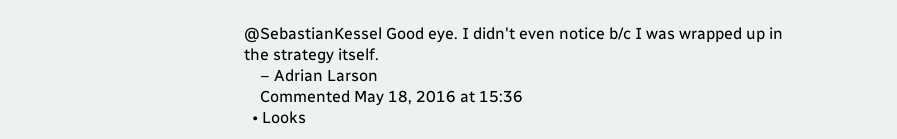@SebastianKessel Good eye. I didn't even notice b/c I was wrapped up in the strategy itself.
    – Adrian Larson
    Commented May 18, 2016 at 15:36
  • Looks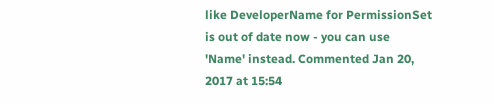like DeveloperName for PermissionSet is out of date now - you can use 'Name' instead. Commented Jan 20, 2017 at 15:54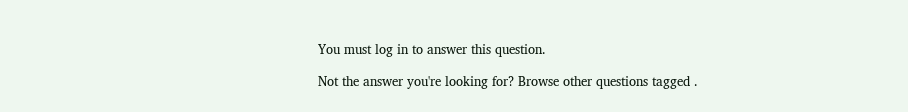You must log in to answer this question.

Not the answer you're looking for? Browse other questions tagged .